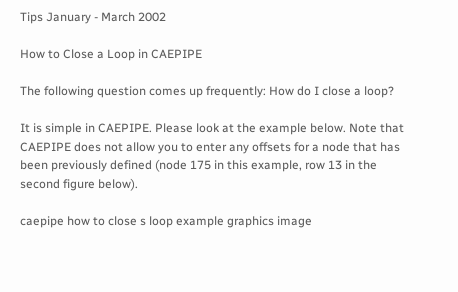Tips January - March 2002

How to Close a Loop in CAEPIPE

The following question comes up frequently: How do I close a loop?

It is simple in CAEPIPE. Please look at the example below. Note that CAEPIPE does not allow you to enter any offsets for a node that has been previously defined (node 175 in this example, row 13 in the second figure below).

caepipe how to close s loop example graphics image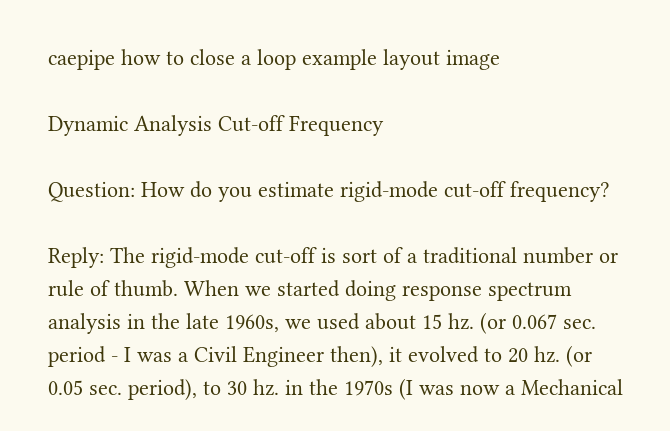caepipe how to close a loop example layout image

Dynamic Analysis Cut-off Frequency

Question: How do you estimate rigid-mode cut-off frequency?

Reply: The rigid-mode cut-off is sort of a traditional number or rule of thumb. When we started doing response spectrum analysis in the late 1960s, we used about 15 hz. (or 0.067 sec. period - I was a Civil Engineer then), it evolved to 20 hz. (or 0.05 sec. period), to 30 hz. in the 1970s (I was now a Mechanical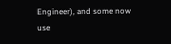Engineer), and some now use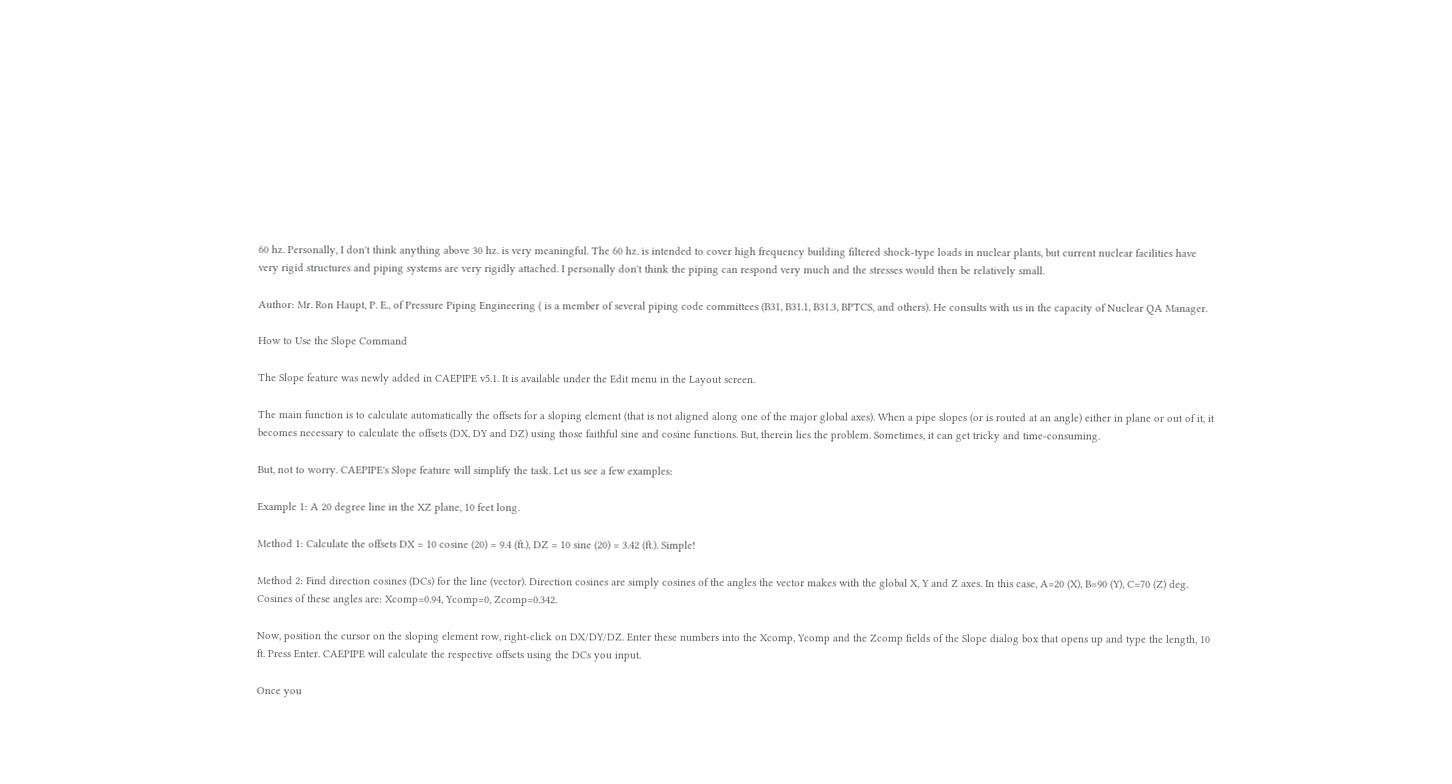60 hz. Personally, I don't think anything above 30 hz. is very meaningful. The 60 hz. is intended to cover high frequency building filtered shock-type loads in nuclear plants, but current nuclear facilities have very rigid structures and piping systems are very rigidly attached. I personally don't think the piping can respond very much and the stresses would then be relatively small.

Author: Mr. Ron Haupt, P. E., of Pressure Piping Engineering ( is a member of several piping code committees (B31, B31.1, B31.3, BPTCS, and others). He consults with us in the capacity of Nuclear QA Manager.

How to Use the Slope Command

The Slope feature was newly added in CAEPIPE v5.1. It is available under the Edit menu in the Layout screen.

The main function is to calculate automatically the offsets for a sloping element (that is not aligned along one of the major global axes). When a pipe slopes (or is routed at an angle) either in plane or out of it, it becomes necessary to calculate the offsets (DX, DY and DZ) using those faithful sine and cosine functions. But, therein lies the problem. Sometimes, it can get tricky and time-consuming.

But, not to worry. CAEPIPE's Slope feature will simplify the task. Let us see a few examples:

Example 1: A 20 degree line in the XZ plane, 10 feet long.

Method 1: Calculate the offsets DX = 10 cosine (20) = 9.4 (ft.), DZ = 10 sine (20) = 3.42 (ft.). Simple!

Method 2: Find direction cosines (DCs) for the line (vector). Direction cosines are simply cosines of the angles the vector makes with the global X, Y and Z axes. In this case, A=20 (X), B=90 (Y), C=70 (Z) deg. Cosines of these angles are: Xcomp=0.94, Ycomp=0, Zcomp=0.342.

Now, position the cursor on the sloping element row, right-click on DX/DY/DZ. Enter these numbers into the Xcomp, Ycomp and the Zcomp fields of the Slope dialog box that opens up and type the length, 10 ft. Press Enter. CAEPIPE will calculate the respective offsets using the DCs you input.

Once you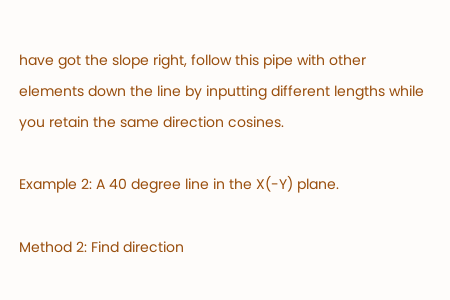have got the slope right, follow this pipe with other elements down the line by inputting different lengths while you retain the same direction cosines.

Example 2: A 40 degree line in the X(-Y) plane.

Method 2: Find direction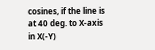cosines, if the line is at 40 deg. to X-axis in X(-Y)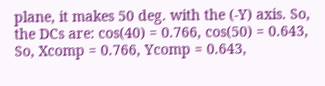plane, it makes 50 deg. with the (-Y) axis. So, the DCs are: cos(40) = 0.766, cos(50) = 0.643, So, Xcomp = 0.766, Ycomp = 0.643,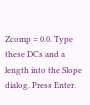Zcomp = 0.0. Type these DCs and a length into the Slope dialog. Press Enter.